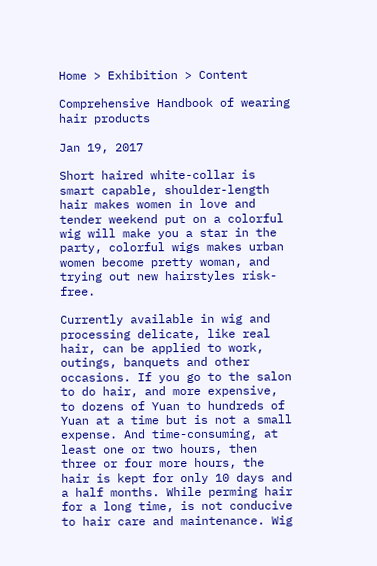Home > Exhibition > Content

Comprehensive Handbook of wearing hair products

Jan 19, 2017

Short haired white-collar is smart capable, shoulder-length hair makes women in love and tender weekend put on a colorful wig will make you a star in the party, colorful wigs makes urban women become pretty woman, and trying out new hairstyles risk-free.

Currently available in wig and processing delicate, like real hair, can be applied to work, outings, banquets and other occasions. If you go to the salon to do hair, and more expensive, to dozens of Yuan to hundreds of Yuan at a time but is not a small expense. And time-consuming, at least one or two hours, then three or four more hours, the hair is kept for only 10 days and a half months. While perming hair for a long time, is not conducive to hair care and maintenance. Wig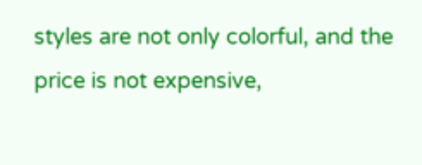styles are not only colorful, and the price is not expensive,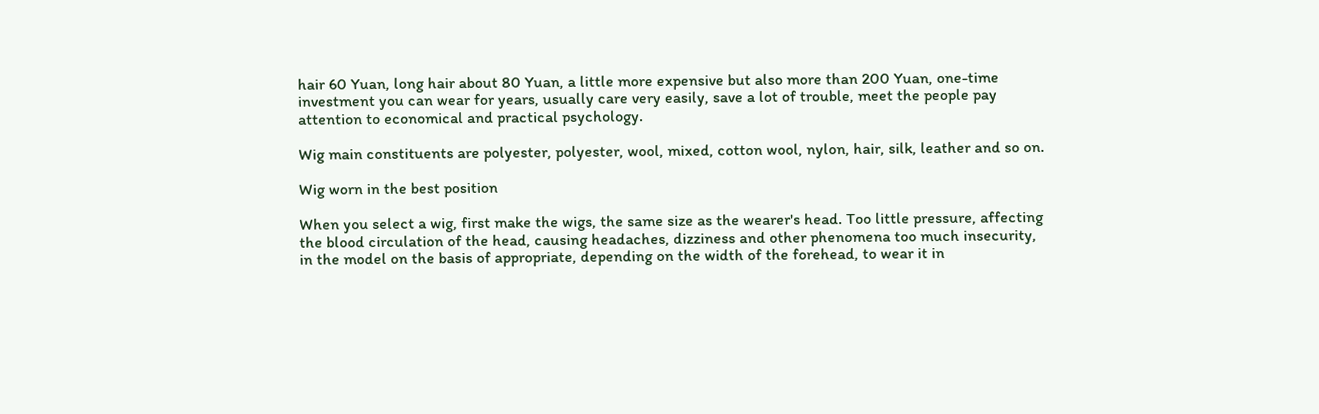hair 60 Yuan, long hair about 80 Yuan, a little more expensive but also more than 200 Yuan, one-time investment you can wear for years, usually care very easily, save a lot of trouble, meet the people pay attention to economical and practical psychology.

Wig main constituents are polyester, polyester, wool, mixed, cotton wool, nylon, hair, silk, leather and so on.

Wig worn in the best position

When you select a wig, first make the wigs, the same size as the wearer's head. Too little pressure, affecting the blood circulation of the head, causing headaches, dizziness and other phenomena too much insecurity, in the model on the basis of appropriate, depending on the width of the forehead, to wear it in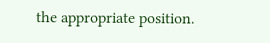the appropriate position.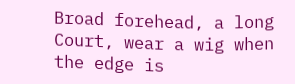Broad forehead, a long Court, wear a wig when the edge is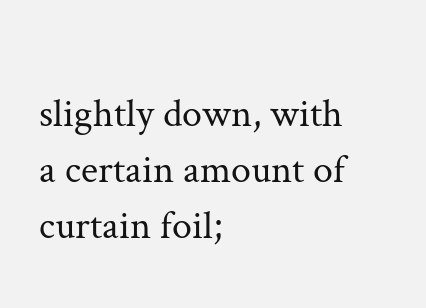slightly down, with a certain amount of curtain foil;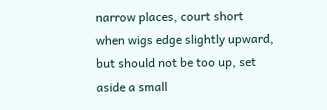narrow places, court short when wigs edge slightly upward, but should not be too up, set aside a small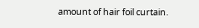amount of hair foil curtain.